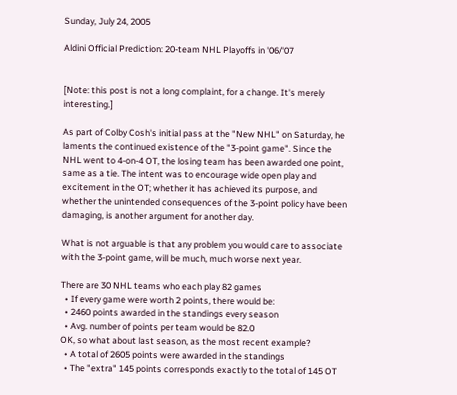Sunday, July 24, 2005

Aldini Official Prediction: 20-team NHL Playoffs in '06/'07


[Note: this post is not a long complaint, for a change. It's merely interesting.]

As part of Colby Cosh's initial pass at the "New NHL" on Saturday, he laments the continued existence of the "3-point game". Since the NHL went to 4-on-4 OT, the losing team has been awarded one point, same as a tie. The intent was to encourage wide open play and excitement in the OT; whether it has achieved its purpose, and whether the unintended consequences of the 3-point policy have been damaging, is another argument for another day.

What is not arguable is that any problem you would care to associate with the 3-point game, will be much, much worse next year.

There are 30 NHL teams who each play 82 games
  • If every game were worth 2 points, there would be:
  • 2460 points awarded in the standings every season
  • Avg. number of points per team would be 82.0
OK, so what about last season, as the most recent example?
  • A total of 2605 points were awarded in the standings
  • The "extra" 145 points corresponds exactly to the total of 145 OT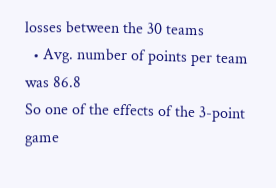losses between the 30 teams
  • Avg. number of points per team was 86.8
So one of the effects of the 3-point game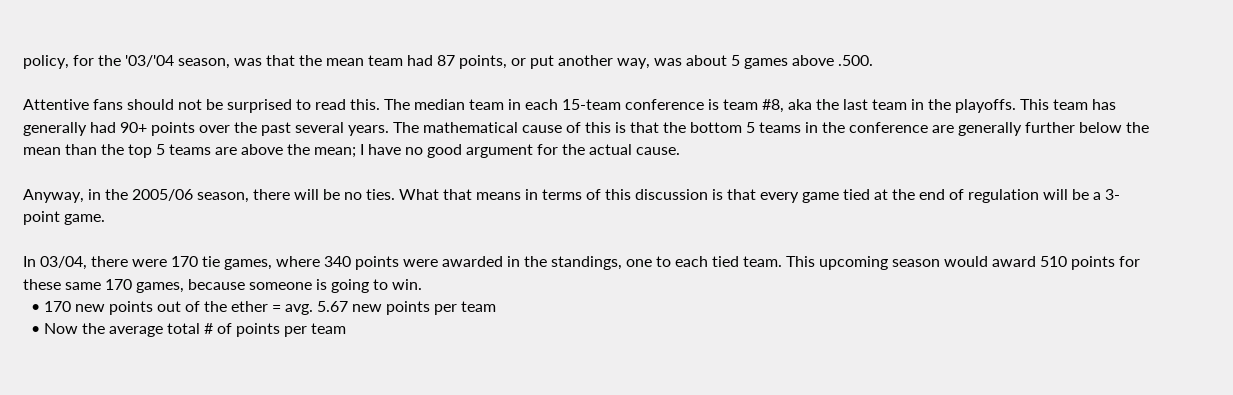policy, for the '03/'04 season, was that the mean team had 87 points, or put another way, was about 5 games above .500.

Attentive fans should not be surprised to read this. The median team in each 15-team conference is team #8, aka the last team in the playoffs. This team has generally had 90+ points over the past several years. The mathematical cause of this is that the bottom 5 teams in the conference are generally further below the mean than the top 5 teams are above the mean; I have no good argument for the actual cause.

Anyway, in the 2005/06 season, there will be no ties. What that means in terms of this discussion is that every game tied at the end of regulation will be a 3-point game.

In 03/04, there were 170 tie games, where 340 points were awarded in the standings, one to each tied team. This upcoming season would award 510 points for these same 170 games, because someone is going to win.
  • 170 new points out of the ether = avg. 5.67 new points per team
  • Now the average total # of points per team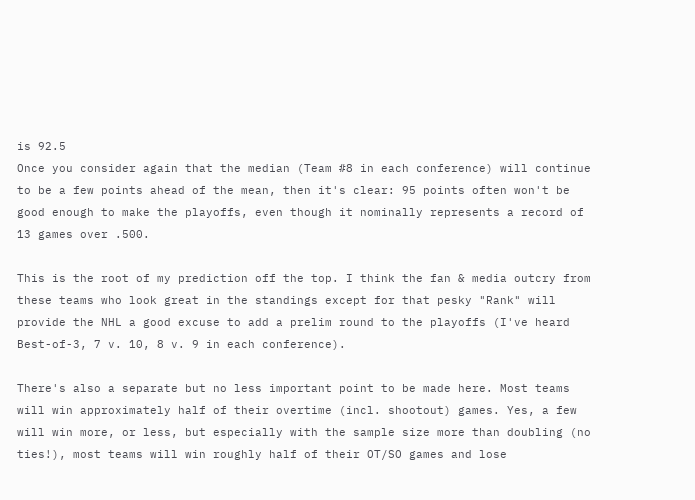is 92.5
Once you consider again that the median (Team #8 in each conference) will continue to be a few points ahead of the mean, then it's clear: 95 points often won't be good enough to make the playoffs, even though it nominally represents a record of 13 games over .500.

This is the root of my prediction off the top. I think the fan & media outcry from these teams who look great in the standings except for that pesky "Rank" will provide the NHL a good excuse to add a prelim round to the playoffs (I've heard Best-of-3, 7 v. 10, 8 v. 9 in each conference).

There's also a separate but no less important point to be made here. Most teams will win approximately half of their overtime (incl. shootout) games. Yes, a few will win more, or less, but especially with the sample size more than doubling (no ties!), most teams will win roughly half of their OT/SO games and lose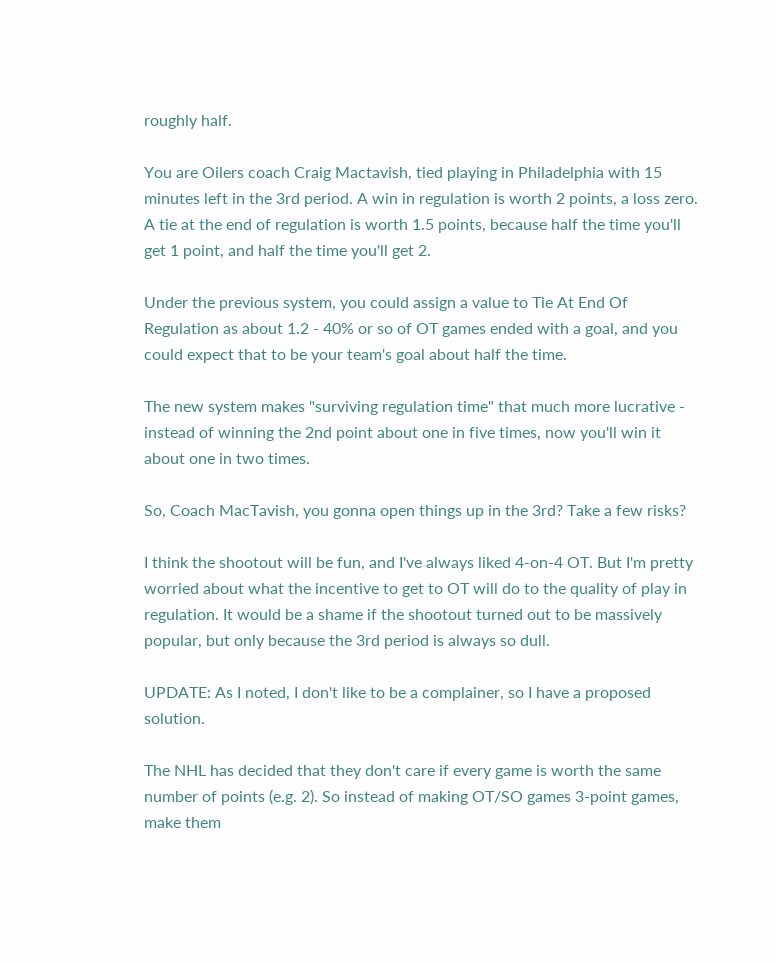roughly half.

You are Oilers coach Craig Mactavish, tied playing in Philadelphia with 15 minutes left in the 3rd period. A win in regulation is worth 2 points, a loss zero. A tie at the end of regulation is worth 1.5 points, because half the time you'll get 1 point, and half the time you'll get 2.

Under the previous system, you could assign a value to Tie At End Of Regulation as about 1.2 - 40% or so of OT games ended with a goal, and you could expect that to be your team's goal about half the time.

The new system makes "surviving regulation time" that much more lucrative - instead of winning the 2nd point about one in five times, now you'll win it about one in two times.

So, Coach MacTavish, you gonna open things up in the 3rd? Take a few risks?

I think the shootout will be fun, and I've always liked 4-on-4 OT. But I'm pretty worried about what the incentive to get to OT will do to the quality of play in regulation. It would be a shame if the shootout turned out to be massively popular, but only because the 3rd period is always so dull.

UPDATE: As I noted, I don't like to be a complainer, so I have a proposed solution.

The NHL has decided that they don't care if every game is worth the same number of points (e.g. 2). So instead of making OT/SO games 3-point games, make them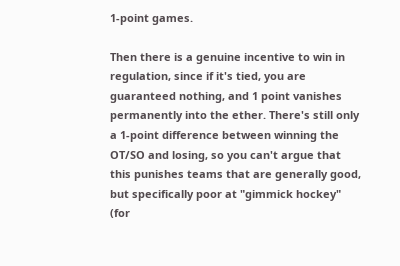1-point games.

Then there is a genuine incentive to win in regulation, since if it's tied, you are guaranteed nothing, and 1 point vanishes permanently into the ether. There's still only a 1-point difference between winning the OT/SO and losing, so you can't argue that this punishes teams that are generally good, but specifically poor at "gimmick hockey" (for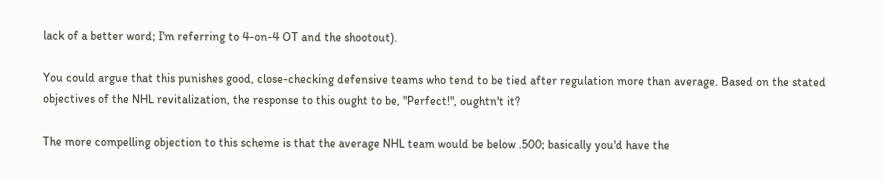lack of a better word; I'm referring to 4-on-4 OT and the shootout).

You could argue that this punishes good, close-checking defensive teams who tend to be tied after regulation more than average. Based on the stated objectives of the NHL revitalization, the response to this ought to be, "Perfect!", oughtn't it?

The more compelling objection to this scheme is that the average NHL team would be below .500; basically you'd have the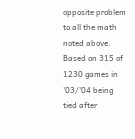opposite problem to all the math noted above. Based on 315 of 1230 games in '03/'04 being tied after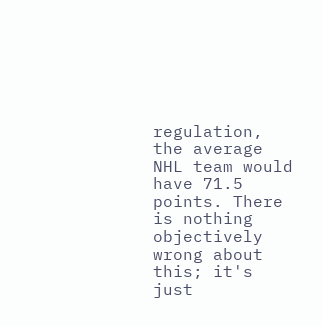regulation, the average NHL team would have 71.5 points. There is nothing objectively wrong about this; it's just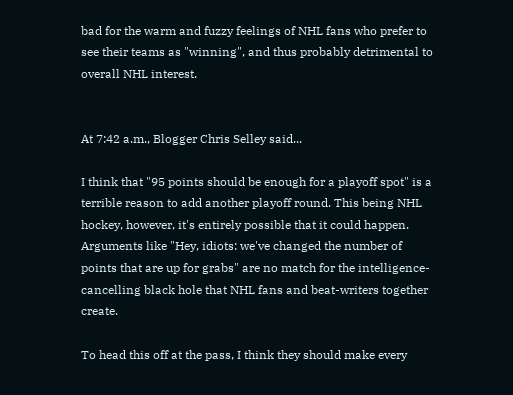bad for the warm and fuzzy feelings of NHL fans who prefer to see their teams as "winning", and thus probably detrimental to overall NHL interest.


At 7:42 a.m., Blogger Chris Selley said...

I think that "95 points should be enough for a playoff spot" is a terrible reason to add another playoff round. This being NHL hockey, however, it's entirely possible that it could happen. Arguments like "Hey, idiots: we've changed the number of points that are up for grabs" are no match for the intelligence-cancelling black hole that NHL fans and beat-writers together create.

To head this off at the pass, I think they should make every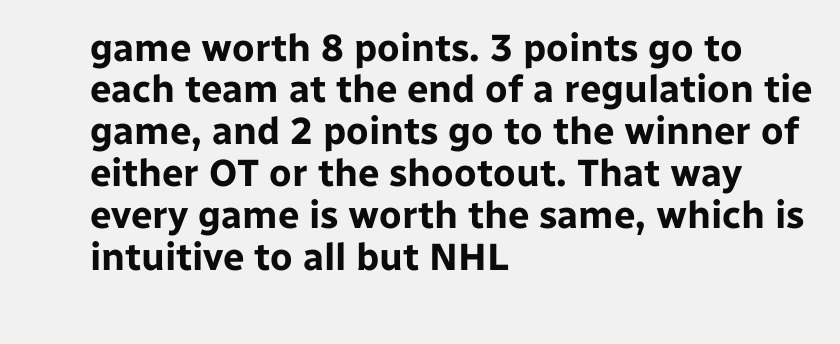game worth 8 points. 3 points go to each team at the end of a regulation tie game, and 2 points go to the winner of either OT or the shootout. That way every game is worth the same, which is intuitive to all but NHL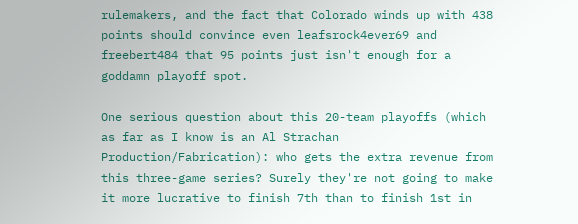rulemakers, and the fact that Colorado winds up with 438 points should convince even leafsrock4ever69 and freebert484 that 95 points just isn't enough for a goddamn playoff spot.

One serious question about this 20-team playoffs (which as far as I know is an Al Strachan Production/Fabrication): who gets the extra revenue from this three-game series? Surely they're not going to make it more lucrative to finish 7th than to finish 1st in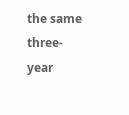the same three-year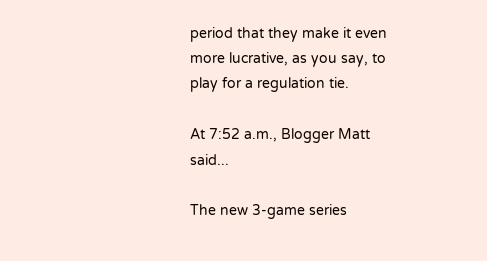period that they make it even more lucrative, as you say, to play for a regulation tie.

At 7:52 a.m., Blogger Matt said...

The new 3-game series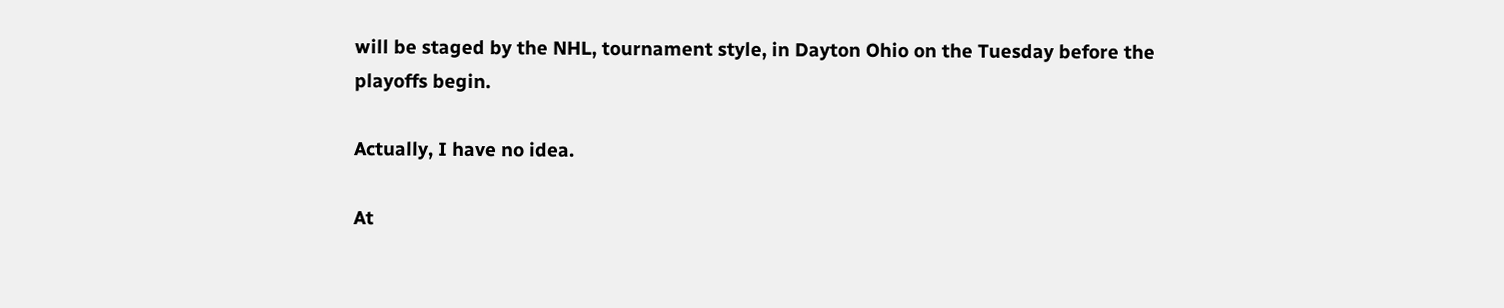will be staged by the NHL, tournament style, in Dayton Ohio on the Tuesday before the playoffs begin.

Actually, I have no idea.

At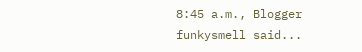8:45 a.m., Blogger funkysmell said...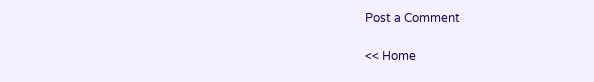Post a Comment

<< Home